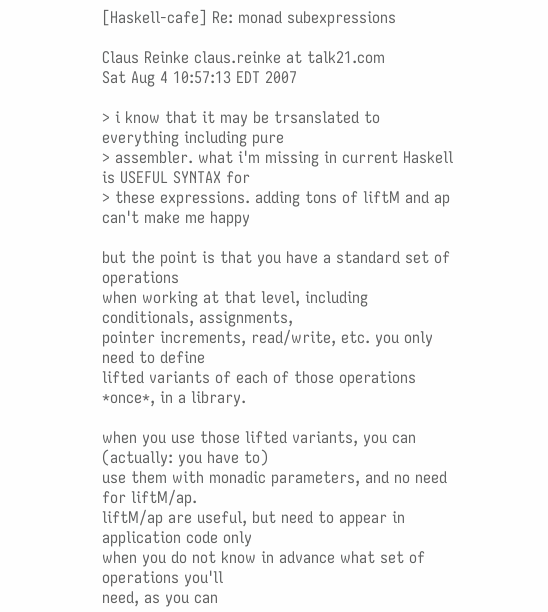[Haskell-cafe] Re: monad subexpressions

Claus Reinke claus.reinke at talk21.com
Sat Aug 4 10:57:13 EDT 2007

> i know that it may be trsanslated to everything including pure
> assembler. what i'm missing in current Haskell is USEFUL SYNTAX for
> these expressions. adding tons of liftM and ap can't make me happy

but the point is that you have a standard set of operations
when working at that level, including conditionals, assignments,
pointer increments, read/write, etc. you only need to define
lifted variants of each of those operations *once*, in a library.

when you use those lifted variants, you can (actually: you have to)
use them with monadic parameters, and no need for liftM/ap.
liftM/ap are useful, but need to appear in application code only
when you do not know in advance what set of operations you'll
need, as you can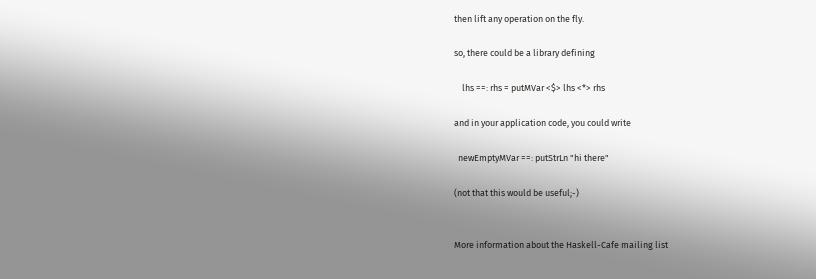then lift any operation on the fly.

so, there could be a library defining

    lhs ==: rhs = putMVar <$> lhs <*> rhs

and in your application code, you could write

  newEmptyMVar ==: putStrLn "hi there"

(not that this would be useful;-)


More information about the Haskell-Cafe mailing list